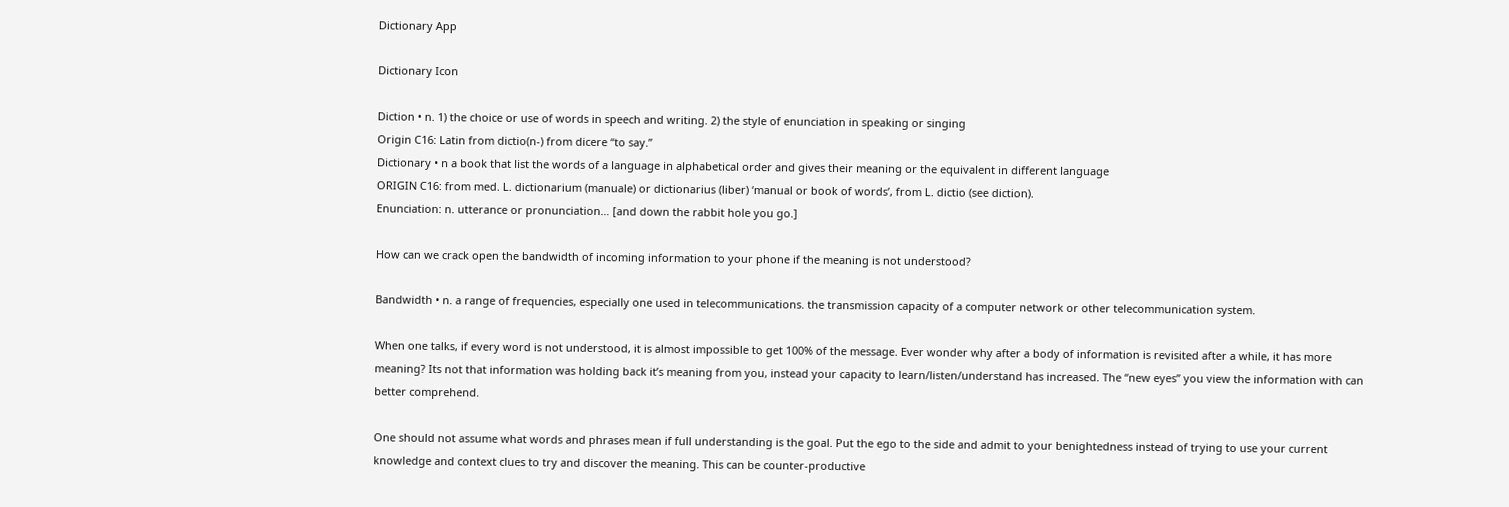Dictionary App

Dictionary Icon

Diction • n. 1) the choice or use of words in speech and writing. 2) the style of enunciation in speaking or singing
Origin C16: Latin from dictio(n-) from dicere “to say.”
Dictionary • n a book that list the words of a language in alphabetical order and gives their meaning or the equivalent in different language
ORIGIN C16: from med. L. dictionarium (manuale) or dictionarius (liber) ‘manual or book of words’, from L. dictio (see diction).
Enunciation: n. utterance or pronunciation… [and down the rabbit hole you go.]

How can we crack open the bandwidth of incoming information to your phone if the meaning is not understood?

Bandwidth • n. a range of frequencies, especially one used in telecommunications. the transmission capacity of a computer network or other telecommunication system.

When one talks, if every word is not understood, it is almost impossible to get 100% of the message. Ever wonder why after a body of information is revisited after a while, it has more meaning? Its not that information was holding back it’s meaning from you, instead your capacity to learn/listen/understand has increased. The “new eyes” you view the information with can better comprehend.

One should not assume what words and phrases mean if full understanding is the goal. Put the ego to the side and admit to your benightedness instead of trying to use your current knowledge and context clues to try and discover the meaning. This can be counter-productive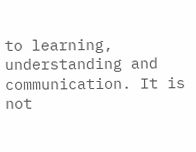to learning, understanding and communication. It is not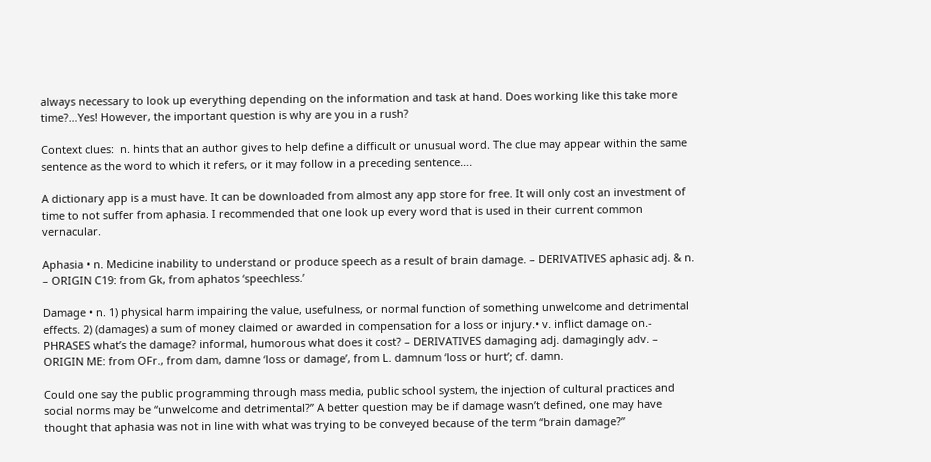always necessary to look up everything depending on the information and task at hand. Does working like this take more time?…Yes! However, the important question is why are you in a rush?

Context clues:  n. hints that an author gives to help define a difficult or unusual word. The clue may appear within the same sentence as the word to which it refers, or it may follow in a preceding sentence….

A dictionary app is a must have. It can be downloaded from almost any app store for free. It will only cost an investment of time to not suffer from aphasia. I recommended that one look up every word that is used in their current common vernacular.

Aphasia • n. Medicine inability to understand or produce speech as a result of brain damage. – DERIVATIVES aphasic adj. & n. – ORIGIN C19: from Gk, from aphatos ‘speechless.’

Damage • n. 1) physical harm impairing the value, usefulness, or normal function of something unwelcome and detrimental effects. 2) (damages) a sum of money claimed or awarded in compensation for a loss or injury.• v. inflict damage on.- PHRASES what’s the damage? informal, humorous what does it cost? – DERIVATIVES damaging adj. damagingly adv. – ORIGIN ME: from OFr., from dam, damne ‘loss or damage’, from L. damnum ‘loss or hurt’; cf. damn.

Could one say the public programming through mass media, public school system, the injection of cultural practices and social norms may be “unwelcome and detrimental?” A better question may be if damage wasn’t defined, one may have thought that aphasia was not in line with what was trying to be conveyed because of the term “brain damage?”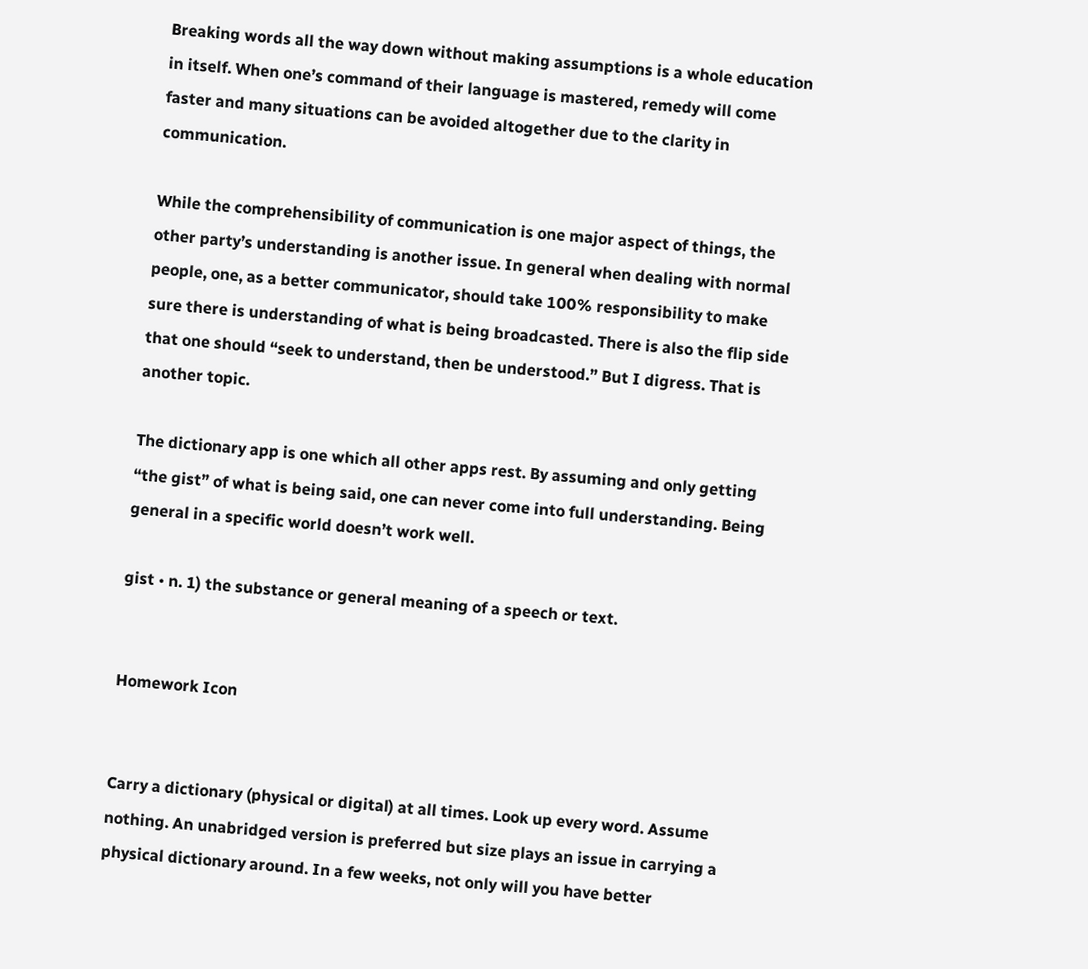Breaking words all the way down without making assumptions is a whole education in itself. When one’s command of their language is mastered, remedy will come faster and many situations can be avoided altogether due to the clarity in communication.

While the comprehensibility of communication is one major aspect of things, the other party’s understanding is another issue. In general when dealing with normal people, one, as a better communicator, should take 100% responsibility to make sure there is understanding of what is being broadcasted. There is also the flip side that one should “seek to understand, then be understood.” But I digress. That is another topic.

The dictionary app is one which all other apps rest. By assuming and only getting “the gist” of what is being said, one can never come into full understanding. Being general in a specific world doesn’t work well.

gist • n. 1) the substance or general meaning of a speech or text.


Homework Icon


Carry a dictionary (physical or digital) at all times. Look up every word. Assume nothing. An unabridged version is preferred but size plays an issue in carrying a physical dictionary around. In a few weeks, not only will you have better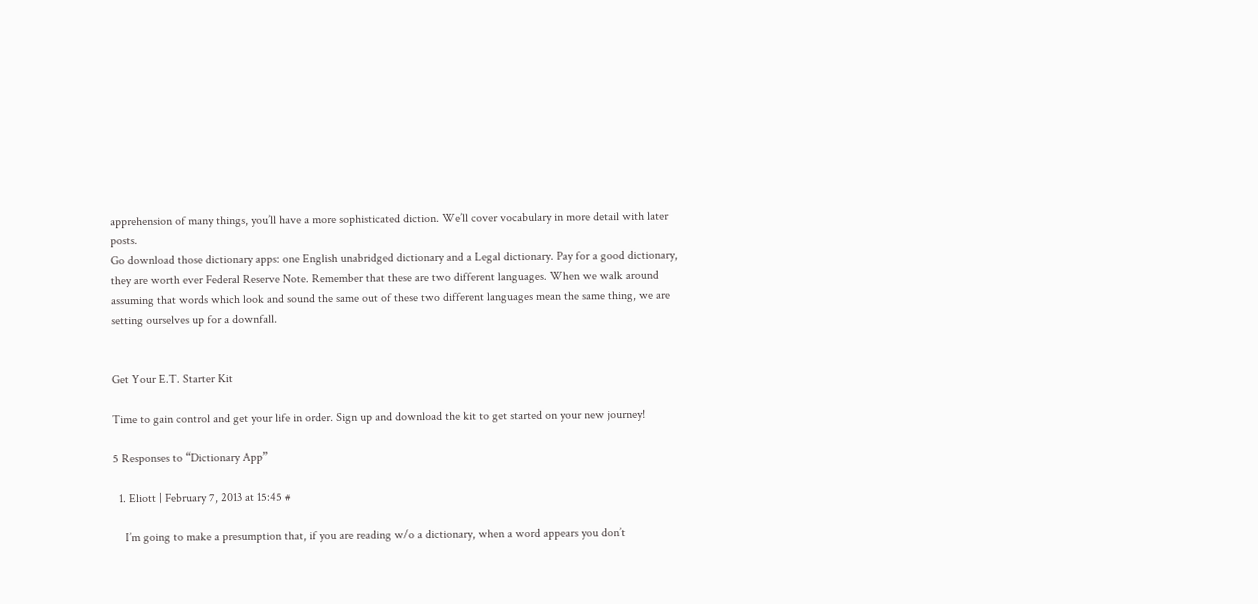apprehension of many things, you’ll have a more sophisticated diction. We’ll cover vocabulary in more detail with later posts.
Go download those dictionary apps: one English unabridged dictionary and a Legal dictionary. Pay for a good dictionary, they are worth ever Federal Reserve Note. Remember that these are two different languages. When we walk around assuming that words which look and sound the same out of these two different languages mean the same thing, we are setting ourselves up for a downfall.


Get Your E.T. Starter Kit

Time to gain control and get your life in order. Sign up and download the kit to get started on your new journey!

5 Responses to “Dictionary App”

  1. Eliott | February 7, 2013 at 15:45 #

    I’m going to make a presumption that, if you are reading w/o a dictionary, when a word appears you don’t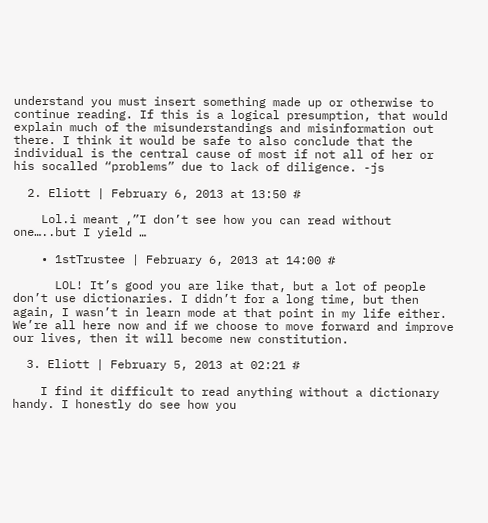understand you must insert something made up or otherwise to continue reading. If this is a logical presumption, that would explain much of the misunderstandings and misinformation out there. I think it would be safe to also conclude that the individual is the central cause of most if not all of her or his socalled “problems” due to lack of diligence. -js

  2. Eliott | February 6, 2013 at 13:50 #

    Lol.i meant ,”I don’t see how you can read without one…..but I yield …

    • 1stTrustee | February 6, 2013 at 14:00 #

      LOL! It’s good you are like that, but a lot of people don’t use dictionaries. I didn’t for a long time, but then again, I wasn’t in learn mode at that point in my life either. We’re all here now and if we choose to move forward and improve our lives, then it will become new constitution.

  3. Eliott | February 5, 2013 at 02:21 #

    I find it difficult to read anything without a dictionary handy. I honestly do see how you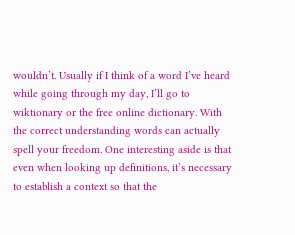wouldn’t. Usually if I think of a word I’ve heard while going through my day, I’ll go to wiktionary or the free online dictionary. With the correct understanding words can actually spell your freedom. One interesting aside is that even when looking up definitions, it’s necessary to establish a context so that the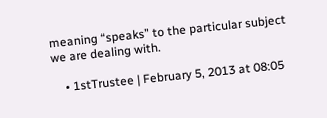meaning “speaks” to the particular subject we are dealing with.

    • 1stTrustee | February 5, 2013 at 08:05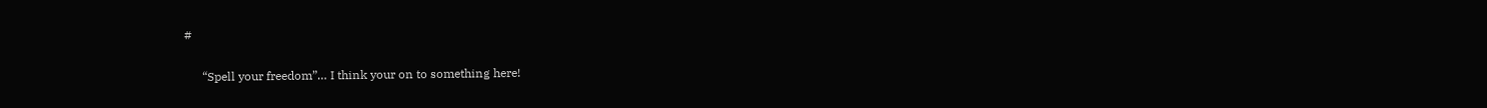#

      “Spell your freedom”… I think your on to something here!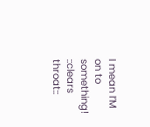I mean I’M on to something! ::clears throat::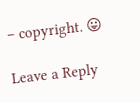– copyright. 😛

Leave a Reply